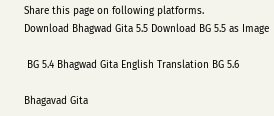Share this page on following platforms.
Download Bhagwad Gita 5.5 Download BG 5.5 as Image

 BG 5.4 Bhagwad Gita English Translation BG 5.6

Bhagavad Gita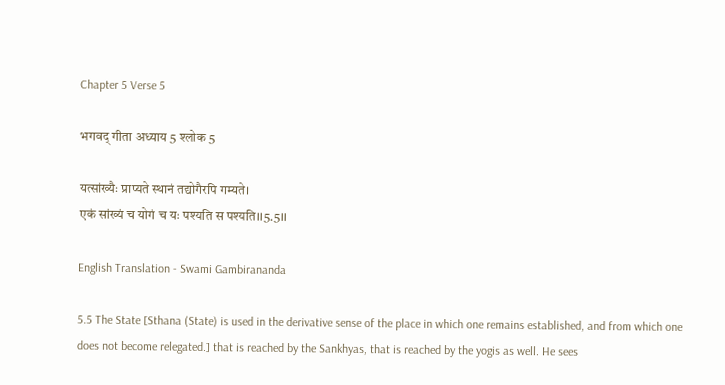Chapter 5 Verse 5

भगवद् गीता अध्याय 5 श्लोक 5

यत्सांख्यैः प्राप्यते स्थानं तद्योगैरपि गम्यते।
एकं सांख्यं च योगं च यः पश्यति स पश्यति।।5.5।।

English Translation - Swami Gambirananda

5.5 The State [Sthana (State) is used in the derivative sense of the place in which one remains established, and from which one does not become relegated.] that is reached by the Sankhyas, that is reached by the yogis as well. He sees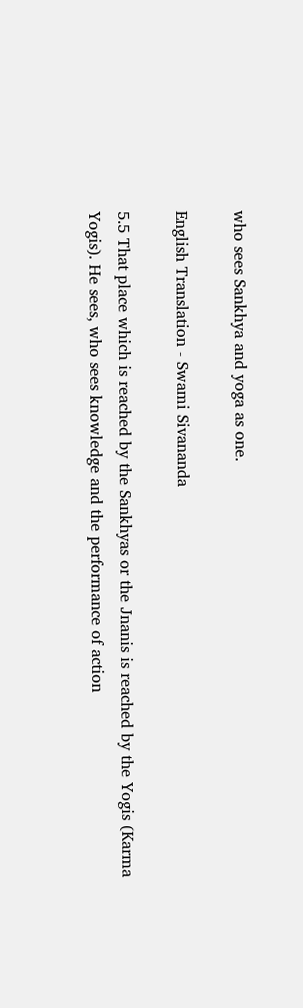who sees Sankhya and yoga as one.

English Translation - Swami Sivananda

5.5 That place which is reached by the Sankhyas or the Jnanis is reached by the Yogis (Karma Yogis). He sees, who sees knowledge and the performance of action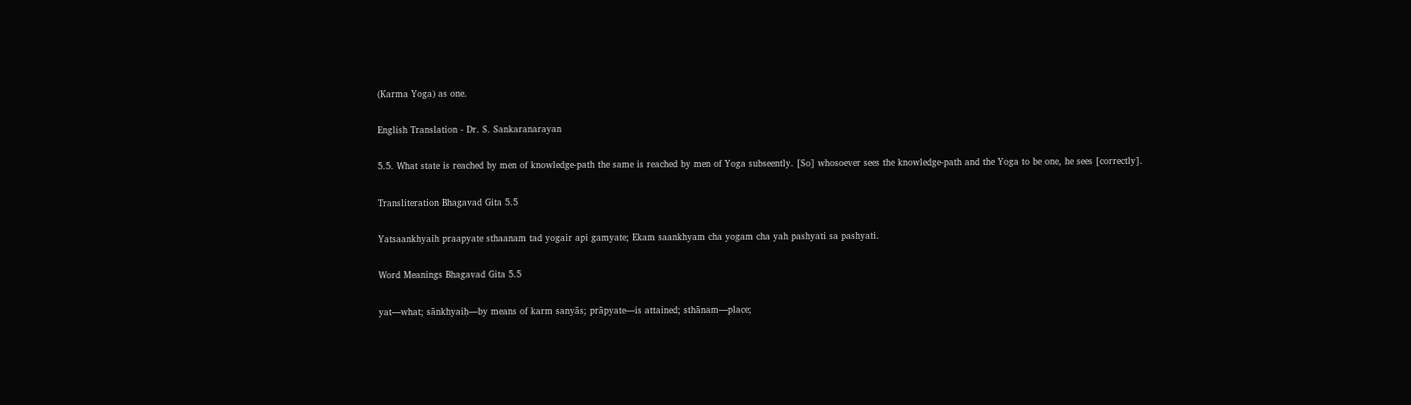(Karma Yoga) as one.

English Translation - Dr. S. Sankaranarayan

5.5. What state is reached by men of knowledge-path the same is reached by men of Yoga subseently. [So] whosoever sees the knowledge-path and the Yoga to be one, he sees [correctly].

Transliteration Bhagavad Gita 5.5

Yatsaankhyaih praapyate sthaanam tad yogair api gamyate; Ekam saankhyam cha yogam cha yah pashyati sa pashyati.

Word Meanings Bhagavad Gita 5.5

yat—what; sānkhyaiḥ—by means of karm sanyās; prāpyate—is attained; sthānam—place;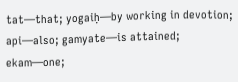tat—that; yogaiḥ—by working in devotion; api—also; gamyate—is attained; ekam—one;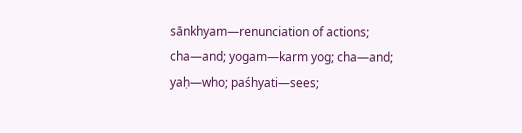sānkhyam—renunciation of actions; cha—and; yogam—karm yog; cha—and; yaḥ—who; paśhyati—sees;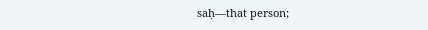saḥ—that person;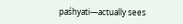paśhyati—actually sees